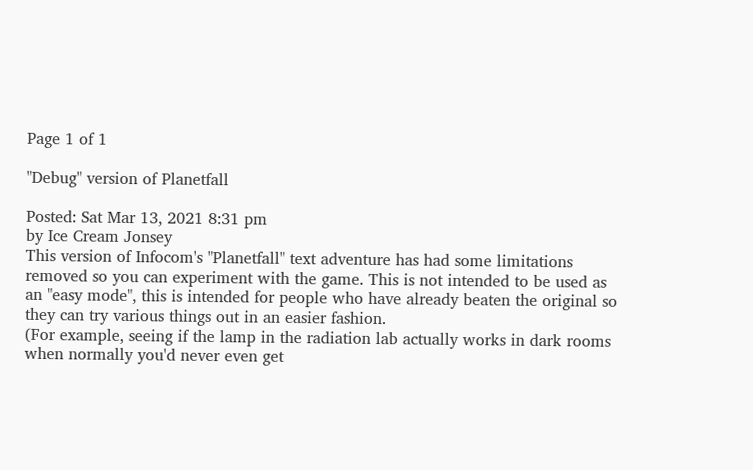Page 1 of 1

"Debug" version of Planetfall

Posted: Sat Mar 13, 2021 8:31 pm
by Ice Cream Jonsey
This version of Infocom's "Planetfall" text adventure has had some limitations removed so you can experiment with the game. This is not intended to be used as an "easy mode", this is intended for people who have already beaten the original so they can try various things out in an easier fashion.
(For example, seeing if the lamp in the radiation lab actually works in dark rooms when normally you'd never even get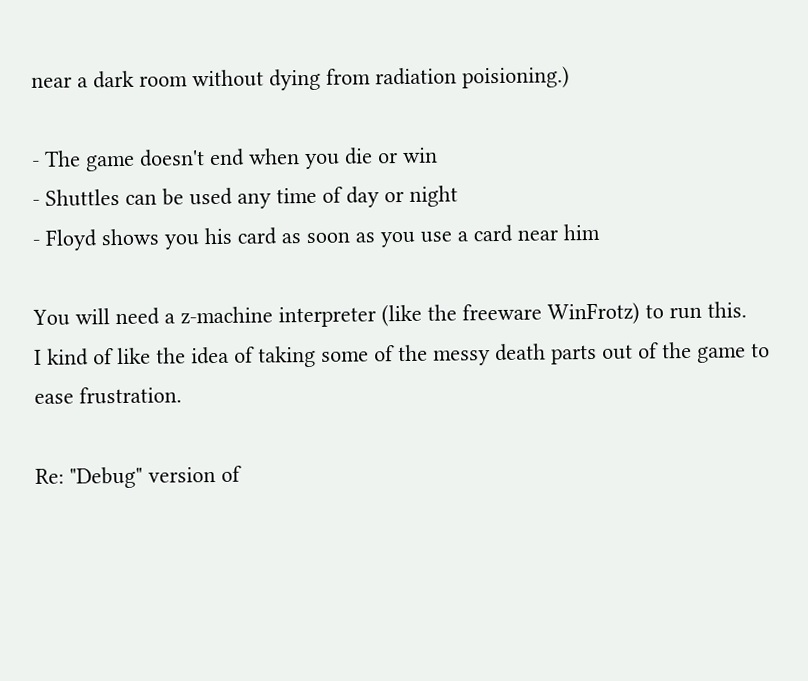near a dark room without dying from radiation poisioning.)

- The game doesn't end when you die or win
- Shuttles can be used any time of day or night
- Floyd shows you his card as soon as you use a card near him

You will need a z-machine interpreter (like the freeware WinFrotz) to run this.
I kind of like the idea of taking some of the messy death parts out of the game to ease frustration.

Re: "Debug" version of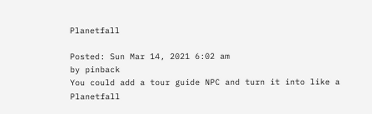Planetfall

Posted: Sun Mar 14, 2021 6:02 am
by pinback
You could add a tour guide NPC and turn it into like a Planetfall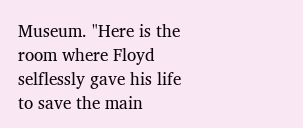Museum. "Here is the room where Floyd selflessly gave his life to save the main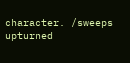character. /sweeps upturned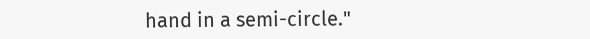hand in a semi-circle."